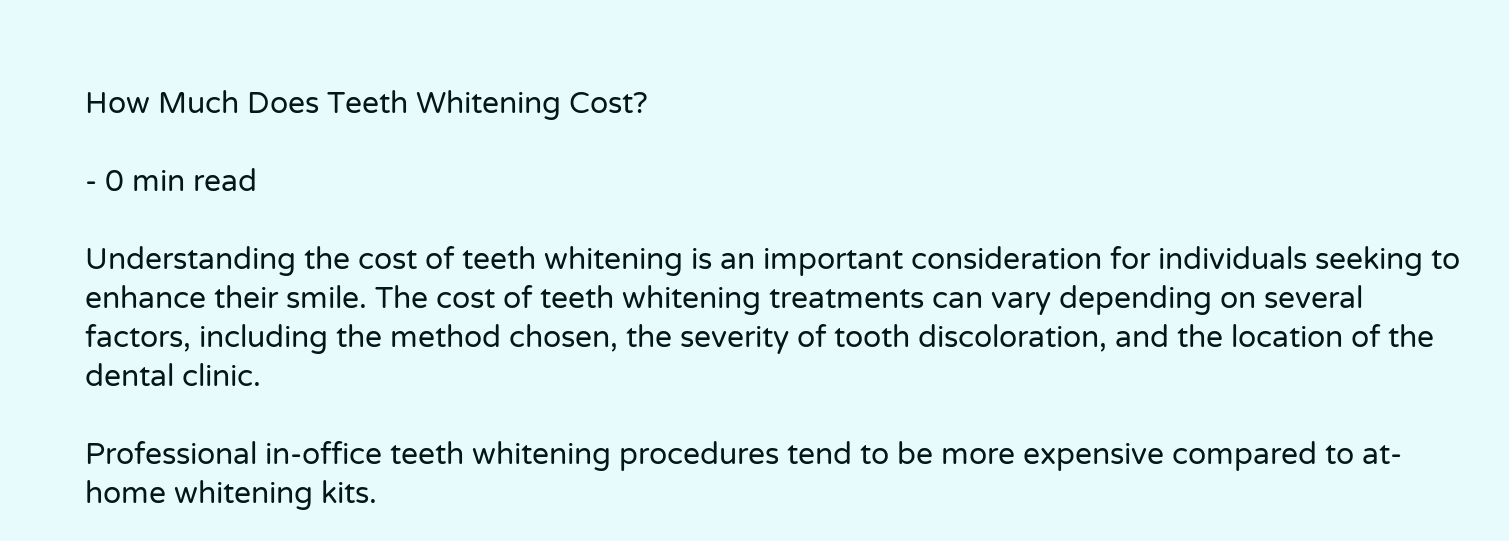How Much Does Teeth Whitening Cost?

- 0 min read

Understanding the cost of teeth whitening is an important consideration for individuals seeking to enhance their smile. The cost of teeth whitening treatments can vary depending on several factors, including the method chosen, the severity of tooth discoloration, and the location of the dental clinic.

Professional in-office teeth whitening procedures tend to be more expensive compared to at-home whitening kits.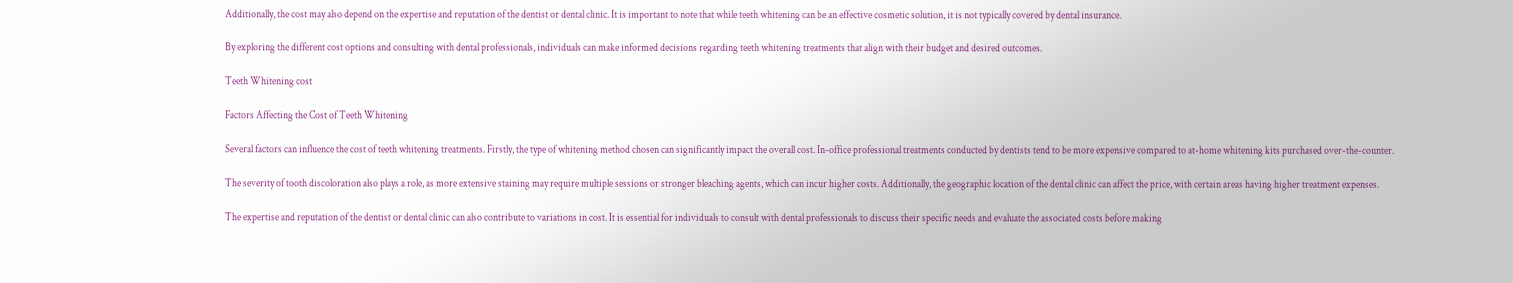Additionally, the cost may also depend on the expertise and reputation of the dentist or dental clinic. It is important to note that while teeth whitening can be an effective cosmetic solution, it is not typically covered by dental insurance.

By exploring the different cost options and consulting with dental professionals, individuals can make informed decisions regarding teeth whitening treatments that align with their budget and desired outcomes.

Teeth Whitening cost

Factors Affecting the Cost of Teeth Whitening

Several factors can influence the cost of teeth whitening treatments. Firstly, the type of whitening method chosen can significantly impact the overall cost. In-office professional treatments conducted by dentists tend to be more expensive compared to at-home whitening kits purchased over-the-counter.

The severity of tooth discoloration also plays a role, as more extensive staining may require multiple sessions or stronger bleaching agents, which can incur higher costs. Additionally, the geographic location of the dental clinic can affect the price, with certain areas having higher treatment expenses.

The expertise and reputation of the dentist or dental clinic can also contribute to variations in cost. It is essential for individuals to consult with dental professionals to discuss their specific needs and evaluate the associated costs before making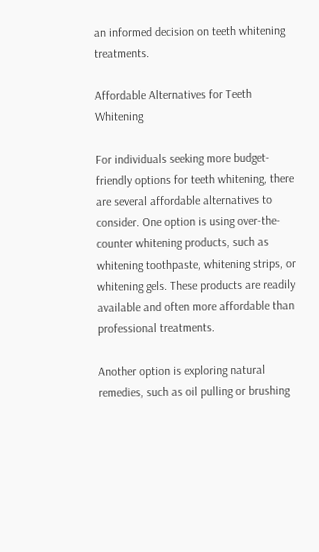an informed decision on teeth whitening treatments.

Affordable Alternatives for Teeth Whitening

For individuals seeking more budget-friendly options for teeth whitening, there are several affordable alternatives to consider. One option is using over-the-counter whitening products, such as whitening toothpaste, whitening strips, or whitening gels. These products are readily available and often more affordable than professional treatments.

Another option is exploring natural remedies, such as oil pulling or brushing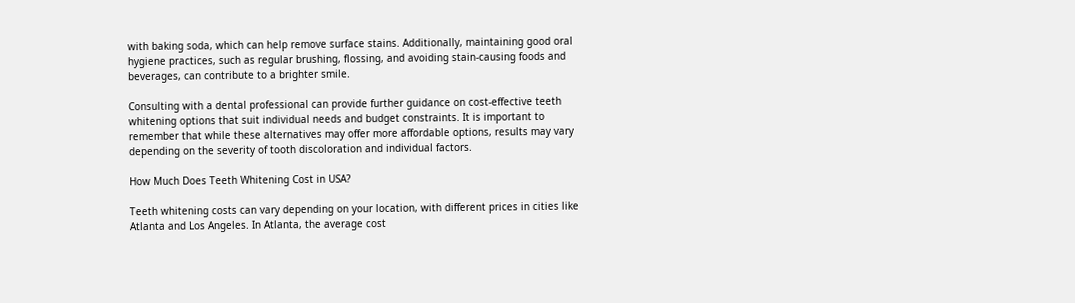with baking soda, which can help remove surface stains. Additionally, maintaining good oral hygiene practices, such as regular brushing, flossing, and avoiding stain-causing foods and beverages, can contribute to a brighter smile.

Consulting with a dental professional can provide further guidance on cost-effective teeth whitening options that suit individual needs and budget constraints. It is important to remember that while these alternatives may offer more affordable options, results may vary depending on the severity of tooth discoloration and individual factors.

How Much Does Teeth Whitening Cost in USA?

Teeth whitening costs can vary depending on your location, with different prices in cities like Atlanta and Los Angeles. In Atlanta, the average cost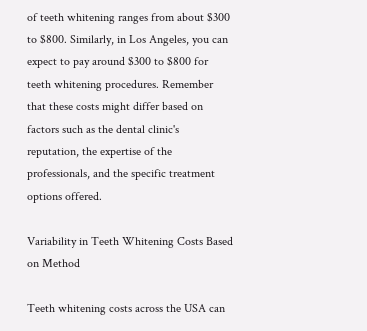of teeth whitening ranges from about $300 to $800. Similarly, in Los Angeles, you can expect to pay around $300 to $800 for teeth whitening procedures. Remember that these costs might differ based on factors such as the dental clinic's reputation, the expertise of the professionals, and the specific treatment options offered.

Variability in Teeth Whitening Costs Based on Method

Teeth whitening costs across the USA can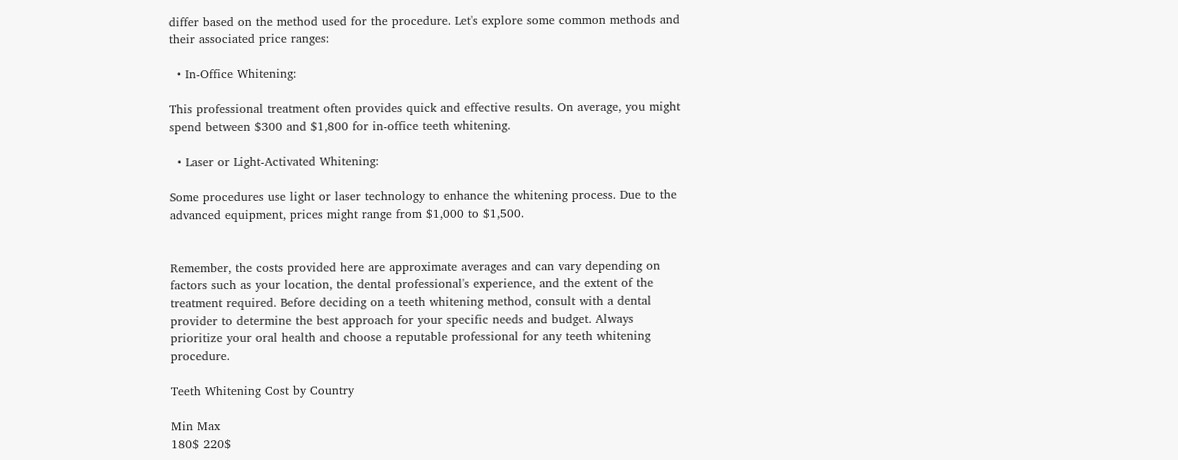differ based on the method used for the procedure. Let's explore some common methods and their associated price ranges:

  • In-Office Whitening:

This professional treatment often provides quick and effective results. On average, you might spend between $300 and $1,800 for in-office teeth whitening.

  • Laser or Light-Activated Whitening:

Some procedures use light or laser technology to enhance the whitening process. Due to the advanced equipment, prices might range from $1,000 to $1,500.


Remember, the costs provided here are approximate averages and can vary depending on factors such as your location, the dental professional's experience, and the extent of the treatment required. Before deciding on a teeth whitening method, consult with a dental provider to determine the best approach for your specific needs and budget. Always prioritize your oral health and choose a reputable professional for any teeth whitening procedure.

Teeth Whitening Cost by Country

Min Max
180$ 220$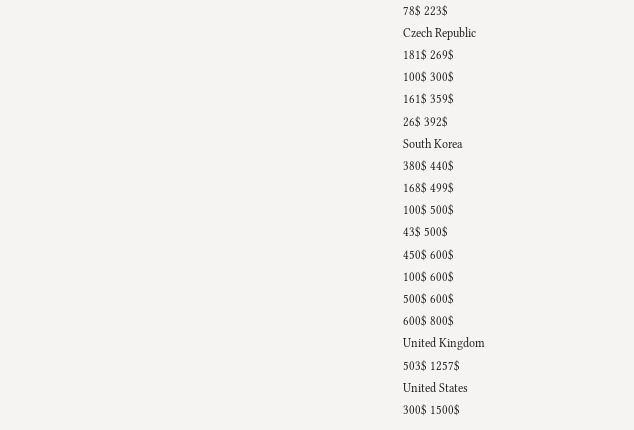78$ 223$
Czech Republic
181$ 269$
100$ 300$
161$ 359$
26$ 392$
South Korea
380$ 440$
168$ 499$
100$ 500$
43$ 500$
450$ 600$
100$ 600$
500$ 600$
600$ 800$
United Kingdom
503$ 1257$
United States
300$ 1500$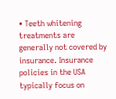• Teeth whitening treatments are generally not covered by insurance. Insurance policies in the USA typically focus on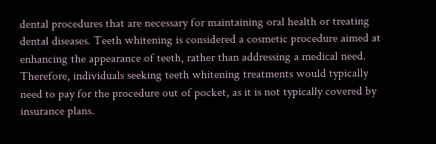dental procedures that are necessary for maintaining oral health or treating dental diseases. Teeth whitening is considered a cosmetic procedure aimed at enhancing the appearance of teeth, rather than addressing a medical need. Therefore, individuals seeking teeth whitening treatments would typically need to pay for the procedure out of pocket, as it is not typically covered by insurance plans.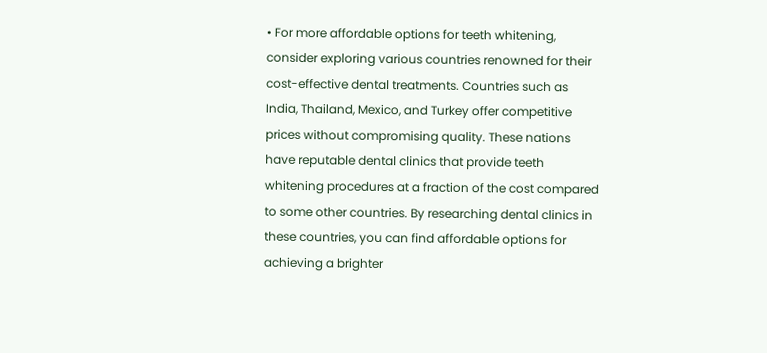• For more affordable options for teeth whitening, consider exploring various countries renowned for their cost-effective dental treatments. Countries such as India, Thailand, Mexico, and Turkey offer competitive prices without compromising quality. These nations have reputable dental clinics that provide teeth whitening procedures at a fraction of the cost compared to some other countries. By researching dental clinics in these countries, you can find affordable options for achieving a brighter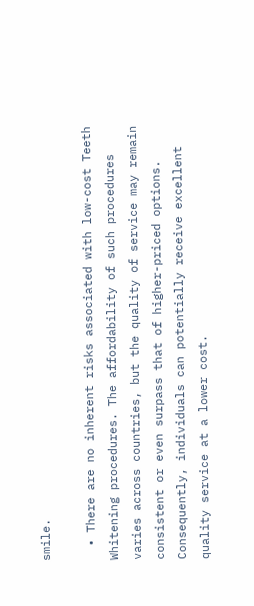smile.

  • There are no inherent risks associated with low-cost Teeth Whitening procedures. The affordability of such procedures varies across countries, but the quality of service may remain consistent or even surpass that of higher-priced options. Consequently, individuals can potentially receive excellent quality service at a lower cost.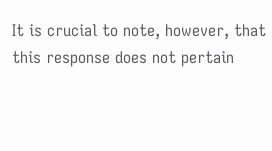It is crucial to note, however, that this response does not pertain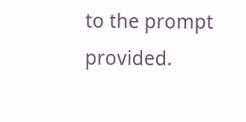to the prompt provided.